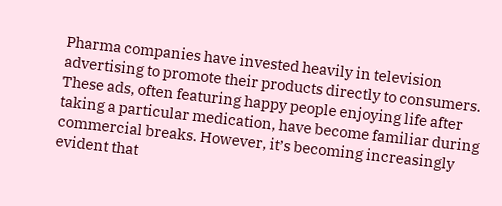Pharma companies have invested heavily in television advertising to promote their products directly to consumers. These ads, often featuring happy people enjoying life after taking a particular medication, have become familiar during commercial breaks. However, it’s becoming increasingly evident that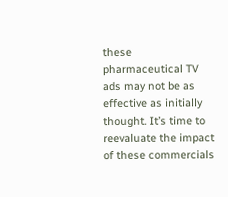these pharmaceutical TV ads may not be as effective as initially thought. It’s time to reevaluate the impact of these commercials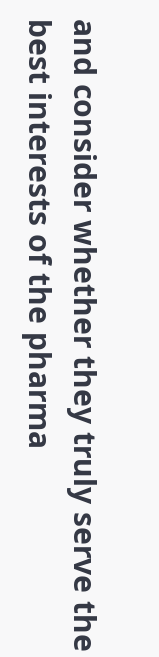and consider whether they truly serve the best interests of the pharma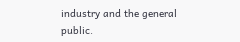industry and the general public.